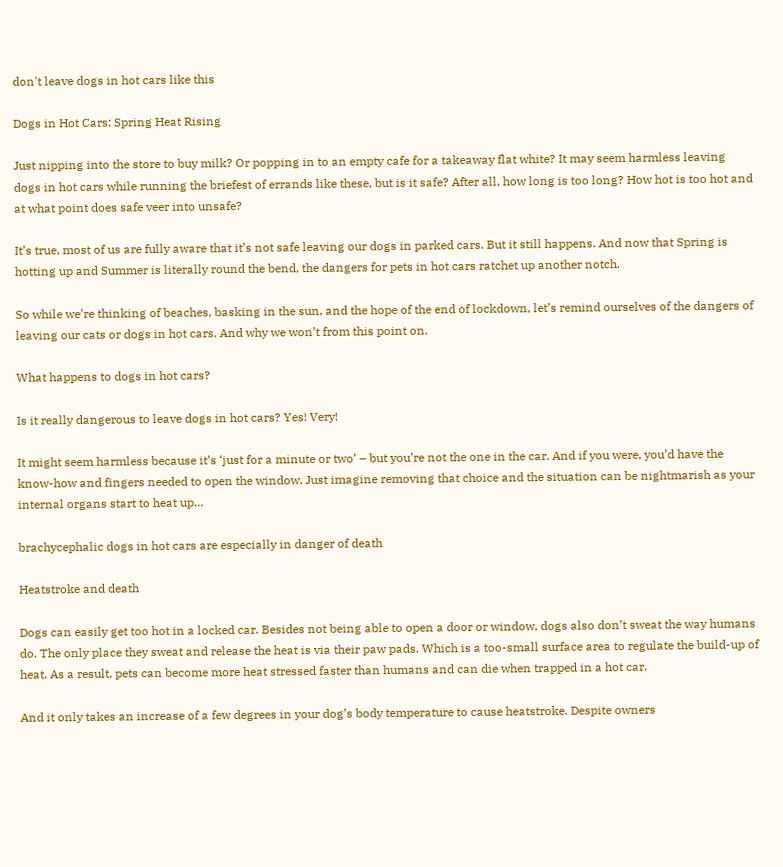don't leave dogs in hot cars like this

Dogs in Hot Cars: Spring Heat Rising

Just nipping into the store to buy milk? Or popping in to an empty cafe for a takeaway flat white? It may seem harmless leaving dogs in hot cars while running the briefest of errands like these, but is it safe? After all, how long is too long? How hot is too hot and at what point does safe veer into unsafe?

It’s true, most of us are fully aware that it’s not safe leaving our dogs in parked cars. But it still happens. And now that Spring is hotting up and Summer is literally round the bend, the dangers for pets in hot cars ratchet up another notch.

So while we’re thinking of beaches, basking in the sun, and the hope of the end of lockdown, let’s remind ourselves of the dangers of leaving our cats or dogs in hot cars. And why we won’t from this point on.

What happens to dogs in hot cars?

Is it really dangerous to leave dogs in hot cars? Yes! Very!

It might seem harmless because it’s ‘just for a minute or two’ – but you’re not the one in the car. And if you were, you’d have the know-how and fingers needed to open the window. Just imagine removing that choice and the situation can be nightmarish as your internal organs start to heat up…

brachycephalic dogs in hot cars are especially in danger of death

Heatstroke and death

Dogs can easily get too hot in a locked car. Besides not being able to open a door or window, dogs also don’t sweat the way humans do. The only place they sweat and release the heat is via their paw pads. Which is a too-small surface area to regulate the build-up of heat. As a result, pets can become more heat stressed faster than humans and can die when trapped in a hot car.

And it only takes an increase of a few degrees in your dog’s body temperature to cause heatstroke. Despite owners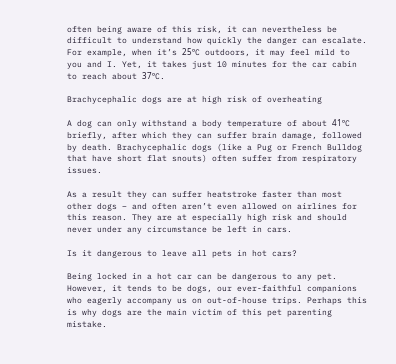often being aware of this risk, it can nevertheless be difficult to understand how quickly the danger can escalate. For example, when it’s 25ºC outdoors, it may feel mild to you and I. Yet, it takes just 10 minutes for the car cabin to reach about 37ºC.

Brachycephalic dogs are at high risk of overheating

A dog can only withstand a body temperature of about 41ºC briefly, after which they can suffer brain damage, followed by death. Brachycephalic dogs (like a Pug or French Bulldog that have short flat snouts) often suffer from respiratory issues.

As a result they can suffer heatstroke faster than most other dogs – and often aren’t even allowed on airlines for this reason. They are at especially high risk and should never under any circumstance be left in cars.

Is it dangerous to leave all pets in hot cars?

Being locked in a hot car can be dangerous to any pet. However, it tends to be dogs, our ever-faithful companions who eagerly accompany us on out-of-house trips. Perhaps this is why dogs are the main victim of this pet parenting mistake.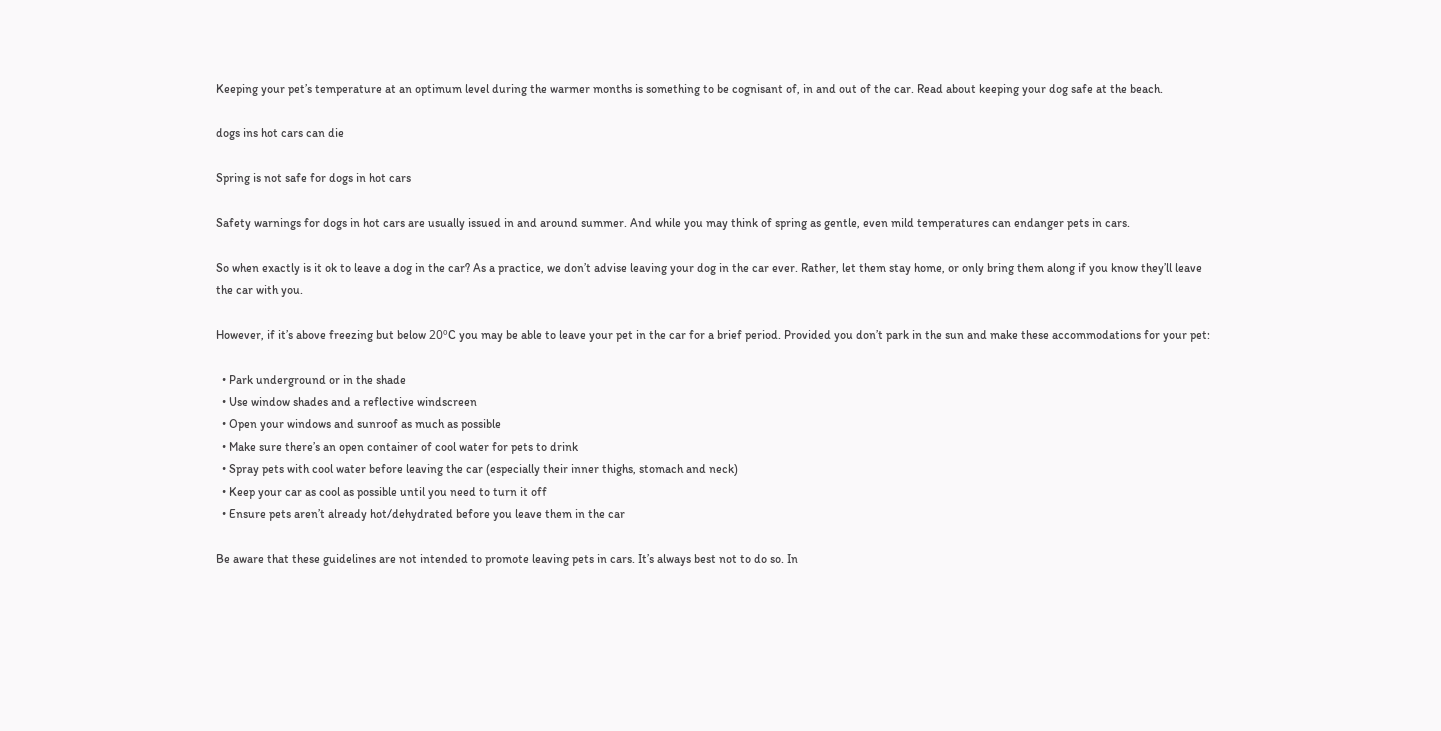Keeping your pet’s temperature at an optimum level during the warmer months is something to be cognisant of, in and out of the car. Read about keeping your dog safe at the beach.

dogs ins hot cars can die

Spring is not safe for dogs in hot cars

Safety warnings for dogs in hot cars are usually issued in and around summer. And while you may think of spring as gentle, even mild temperatures can endanger pets in cars.

So when exactly is it ok to leave a dog in the car? As a practice, we don’t advise leaving your dog in the car ever. Rather, let them stay home, or only bring them along if you know they’ll leave the car with you.

However, if it’s above freezing but below 20ºC you may be able to leave your pet in the car for a brief period. Provided you don’t park in the sun and make these accommodations for your pet:

  • Park underground or in the shade
  • Use window shades and a reflective windscreen
  • Open your windows and sunroof as much as possible
  • Make sure there’s an open container of cool water for pets to drink
  • Spray pets with cool water before leaving the car (especially their inner thighs, stomach and neck)
  • Keep your car as cool as possible until you need to turn it off
  • Ensure pets aren’t already hot/dehydrated before you leave them in the car

Be aware that these guidelines are not intended to promote leaving pets in cars. It’s always best not to do so. In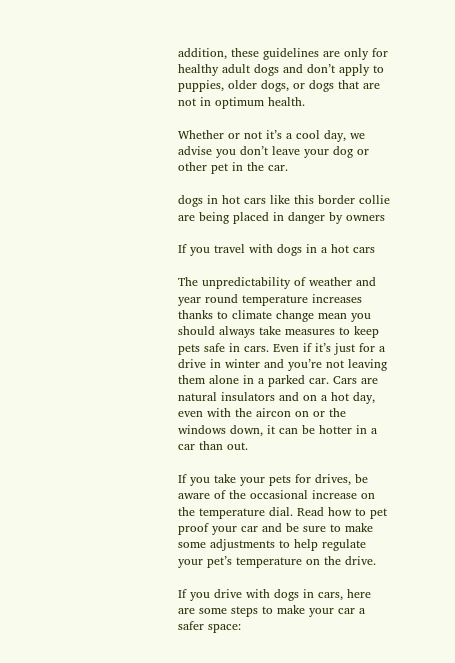addition, these guidelines are only for healthy adult dogs and don’t apply to puppies, older dogs, or dogs that are not in optimum health.

Whether or not it’s a cool day, we advise you don’t leave your dog or other pet in the car.

dogs in hot cars like this border collie are being placed in danger by owners

If you travel with dogs in a hot cars

The unpredictability of weather and year round temperature increases thanks to climate change mean you should always take measures to keep pets safe in cars. Even if it’s just for a drive in winter and you’re not leaving them alone in a parked car. Cars are natural insulators and on a hot day, even with the aircon on or the windows down, it can be hotter in a car than out.

If you take your pets for drives, be aware of the occasional increase on the temperature dial. Read how to pet proof your car and be sure to make some adjustments to help regulate your pet’s temperature on the drive.

If you drive with dogs in cars, here are some steps to make your car a safer space: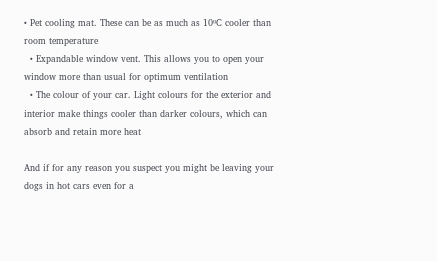• Pet cooling mat. These can be as much as 10ºC cooler than room temperature
  • Expandable window vent. This allows you to open your window more than usual for optimum ventilation
  • The colour of your car. Light colours for the exterior and interior make things cooler than darker colours, which can absorb and retain more heat

And if for any reason you suspect you might be leaving your dogs in hot cars even for a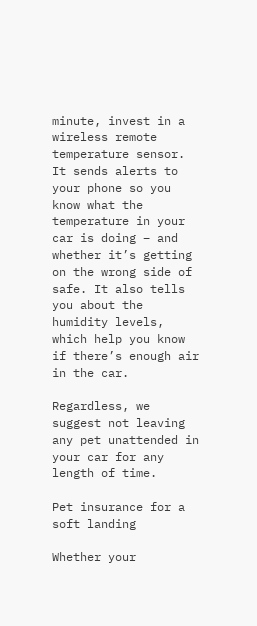minute, invest in a wireless remote temperature sensor. It sends alerts to your phone so you know what the temperature in your car is doing – and whether it’s getting on the wrong side of safe. It also tells you about the humidity levels, which help you know if there’s enough air in the car.

Regardless, we suggest not leaving any pet unattended in your car for any length of time.

Pet insurance for a soft landing

Whether your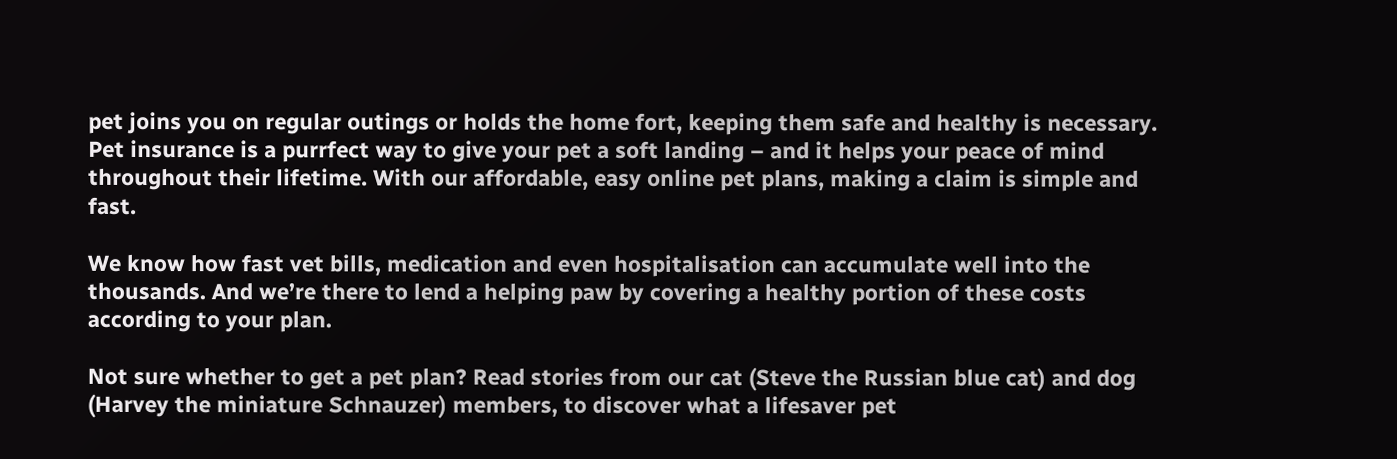pet joins you on regular outings or holds the home fort, keeping them safe and healthy is necessary. Pet insurance is a purrfect way to give your pet a soft landing – and it helps your peace of mind throughout their lifetime. With our affordable, easy online pet plans, making a claim is simple and fast.

We know how fast vet bills, medication and even hospitalisation can accumulate well into the thousands. And we’re there to lend a helping paw by covering a healthy portion of these costs according to your plan.

Not sure whether to get a pet plan? Read stories from our cat (Steve the Russian blue cat) and dog (Harvey the miniature Schnauzer) members, to discover what a lifesaver pet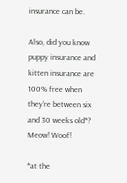insurance can be.

Also, did you know puppy insurance and kitten insurance are 100% free when they’re between six and 30 weeks old*? Meow! Woof!

*at the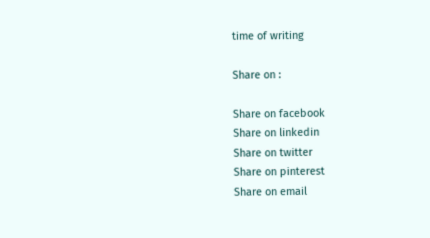time of writing

Share on :

Share on facebook
Share on linkedin
Share on twitter
Share on pinterest
Share on email